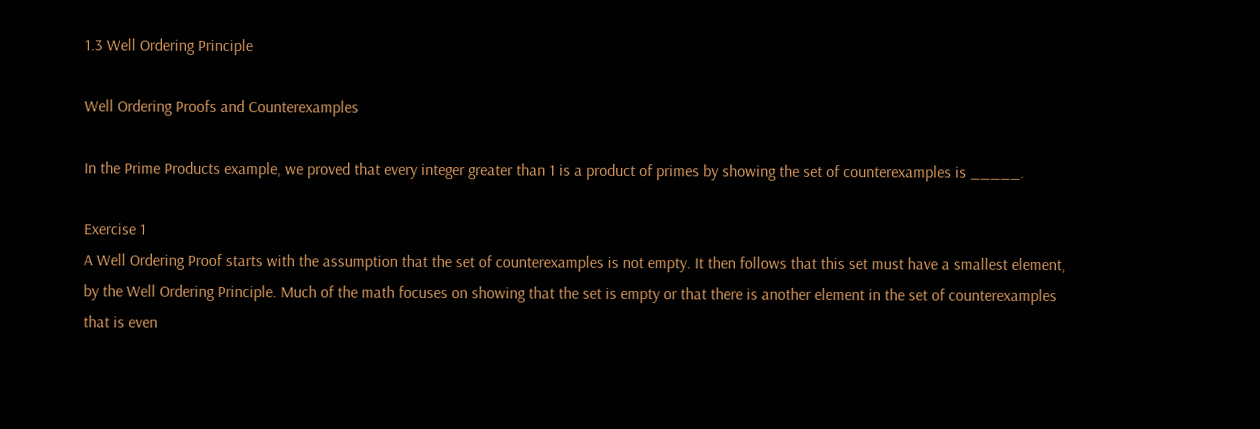1.3 Well Ordering Principle

Well Ordering Proofs and Counterexamples

In the Prime Products example, we proved that every integer greater than 1 is a product of primes by showing the set of counterexamples is _____.

Exercise 1
A Well Ordering Proof starts with the assumption that the set of counterexamples is not empty. It then follows that this set must have a smallest element, by the Well Ordering Principle. Much of the math focuses on showing that the set is empty or that there is another element in the set of counterexamples that is even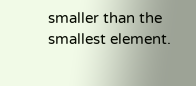smaller than the smallest element.